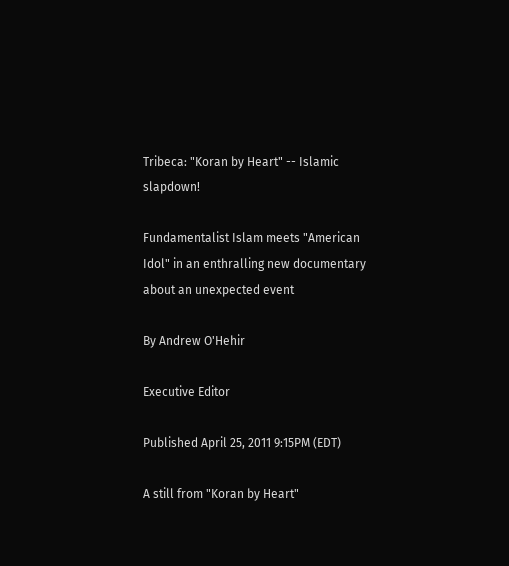Tribeca: "Koran by Heart" -- Islamic slapdown!

Fundamentalist Islam meets "American Idol" in an enthralling new documentary about an unexpected event

By Andrew O'Hehir

Executive Editor

Published April 25, 2011 9:15PM (EDT)

A still from "Koran by Heart"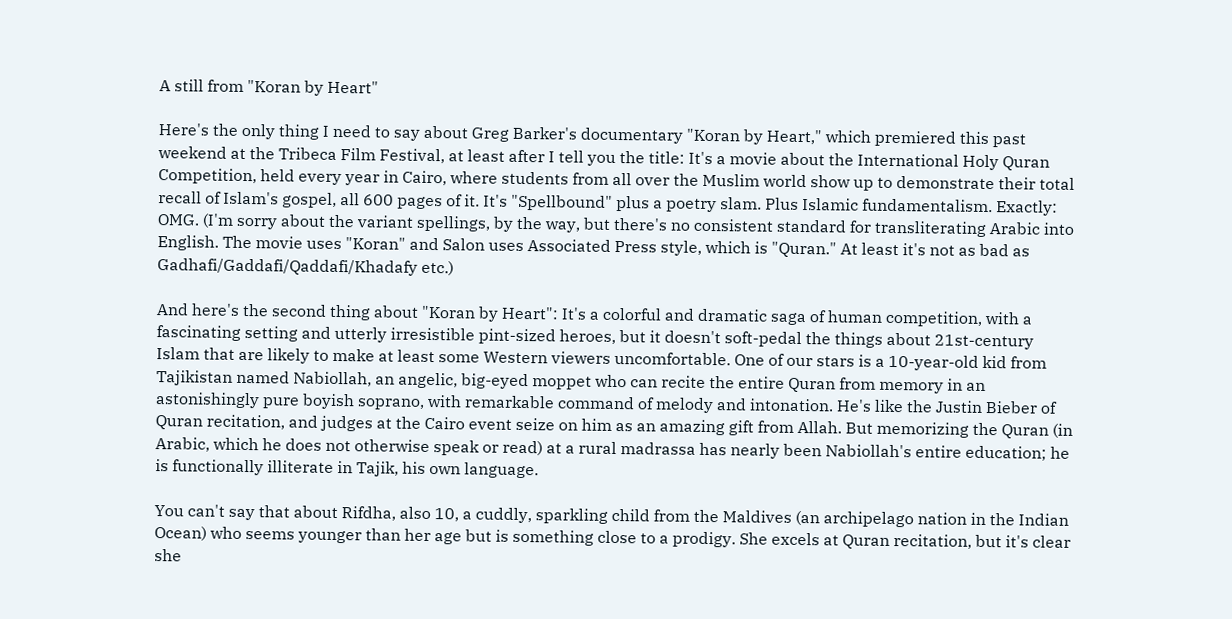A still from "Koran by Heart"

Here's the only thing I need to say about Greg Barker's documentary "Koran by Heart," which premiered this past weekend at the Tribeca Film Festival, at least after I tell you the title: It's a movie about the International Holy Quran Competition, held every year in Cairo, where students from all over the Muslim world show up to demonstrate their total recall of Islam's gospel, all 600 pages of it. It's "Spellbound" plus a poetry slam. Plus Islamic fundamentalism. Exactly: OMG. (I'm sorry about the variant spellings, by the way, but there's no consistent standard for transliterating Arabic into English. The movie uses "Koran" and Salon uses Associated Press style, which is "Quran." At least it's not as bad as Gadhafi/Gaddafi/Qaddafi/Khadafy etc.)

And here's the second thing about "Koran by Heart": It's a colorful and dramatic saga of human competition, with a fascinating setting and utterly irresistible pint-sized heroes, but it doesn't soft-pedal the things about 21st-century Islam that are likely to make at least some Western viewers uncomfortable. One of our stars is a 10-year-old kid from Tajikistan named Nabiollah, an angelic, big-eyed moppet who can recite the entire Quran from memory in an astonishingly pure boyish soprano, with remarkable command of melody and intonation. He's like the Justin Bieber of Quran recitation, and judges at the Cairo event seize on him as an amazing gift from Allah. But memorizing the Quran (in Arabic, which he does not otherwise speak or read) at a rural madrassa has nearly been Nabiollah's entire education; he is functionally illiterate in Tajik, his own language.

You can't say that about Rifdha, also 10, a cuddly, sparkling child from the Maldives (an archipelago nation in the Indian Ocean) who seems younger than her age but is something close to a prodigy. She excels at Quran recitation, but it's clear she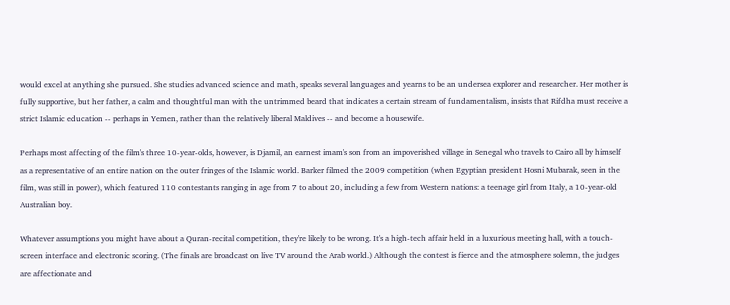would excel at anything she pursued. She studies advanced science and math, speaks several languages and yearns to be an undersea explorer and researcher. Her mother is fully supportive, but her father, a calm and thoughtful man with the untrimmed beard that indicates a certain stream of fundamentalism, insists that Rifdha must receive a strict Islamic education -- perhaps in Yemen, rather than the relatively liberal Maldives -- and become a housewife.

Perhaps most affecting of the film's three 10-year-olds, however, is Djamil, an earnest imam's son from an impoverished village in Senegal who travels to Cairo all by himself as a representative of an entire nation on the outer fringes of the Islamic world. Barker filmed the 2009 competition (when Egyptian president Hosni Mubarak, seen in the film, was still in power), which featured 110 contestants ranging in age from 7 to about 20, including a few from Western nations: a teenage girl from Italy, a 10-year-old Australian boy.

Whatever assumptions you might have about a Quran-recital competition, they're likely to be wrong. It's a high-tech affair held in a luxurious meeting hall, with a touch-screen interface and electronic scoring. (The finals are broadcast on live TV around the Arab world.) Although the contest is fierce and the atmosphere solemn, the judges are affectionate and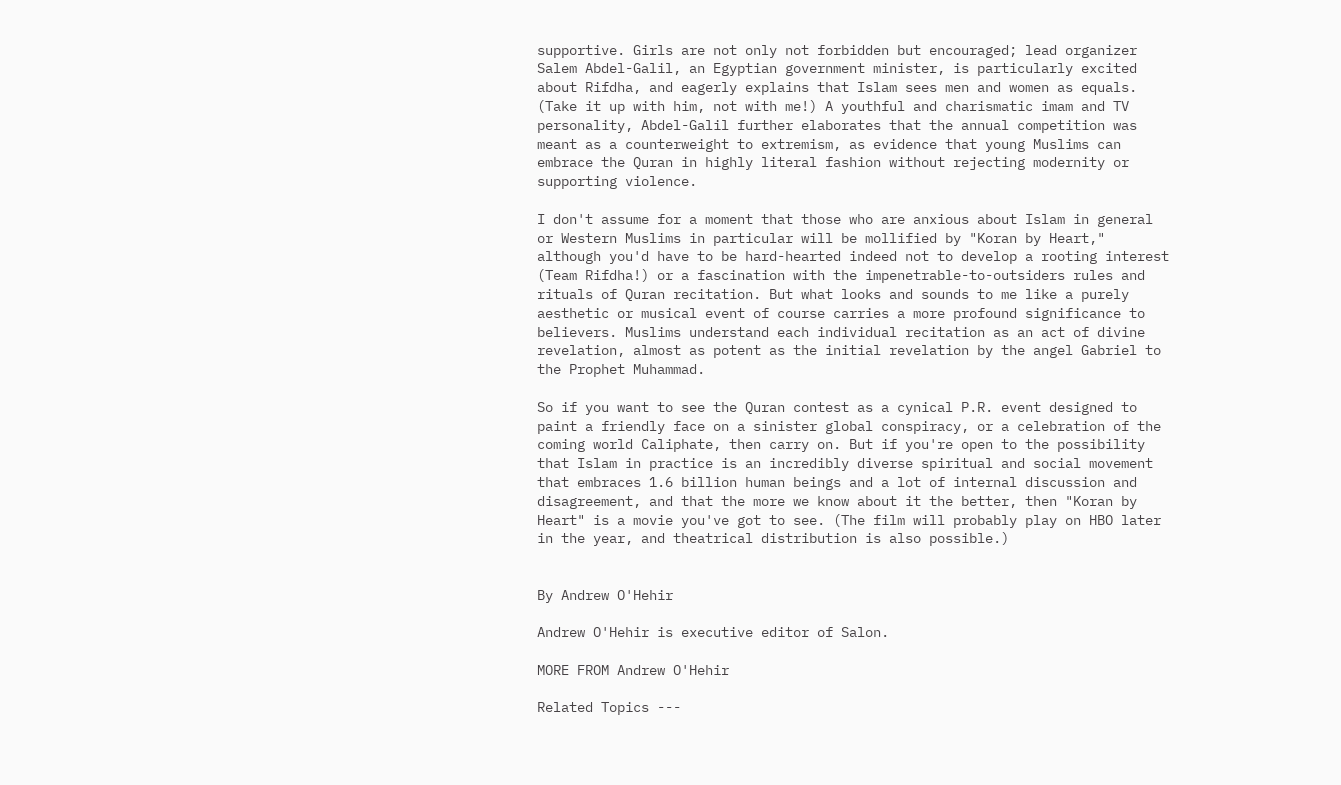supportive. Girls are not only not forbidden but encouraged; lead organizer Salem Abdel-Galil, an Egyptian government minister, is particularly excited about Rifdha, and eagerly explains that Islam sees men and women as equals. (Take it up with him, not with me!) A youthful and charismatic imam and TV personality, Abdel-Galil further elaborates that the annual competition was meant as a counterweight to extremism, as evidence that young Muslims can embrace the Quran in highly literal fashion without rejecting modernity or supporting violence.

I don't assume for a moment that those who are anxious about Islam in general or Western Muslims in particular will be mollified by "Koran by Heart," although you'd have to be hard-hearted indeed not to develop a rooting interest (Team Rifdha!) or a fascination with the impenetrable-to-outsiders rules and rituals of Quran recitation. But what looks and sounds to me like a purely aesthetic or musical event of course carries a more profound significance to believers. Muslims understand each individual recitation as an act of divine revelation, almost as potent as the initial revelation by the angel Gabriel to the Prophet Muhammad.

So if you want to see the Quran contest as a cynical P.R. event designed to paint a friendly face on a sinister global conspiracy, or a celebration of the coming world Caliphate, then carry on. But if you're open to the possibility that Islam in practice is an incredibly diverse spiritual and social movement that embraces 1.6 billion human beings and a lot of internal discussion and disagreement, and that the more we know about it the better, then "Koran by Heart" is a movie you've got to see. (The film will probably play on HBO later in the year, and theatrical distribution is also possible.)


By Andrew O'Hehir

Andrew O'Hehir is executive editor of Salon.

MORE FROM Andrew O'Hehir

Related Topics ---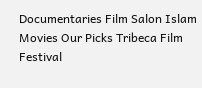Documentaries Film Salon Islam Movies Our Picks Tribeca Film Festival